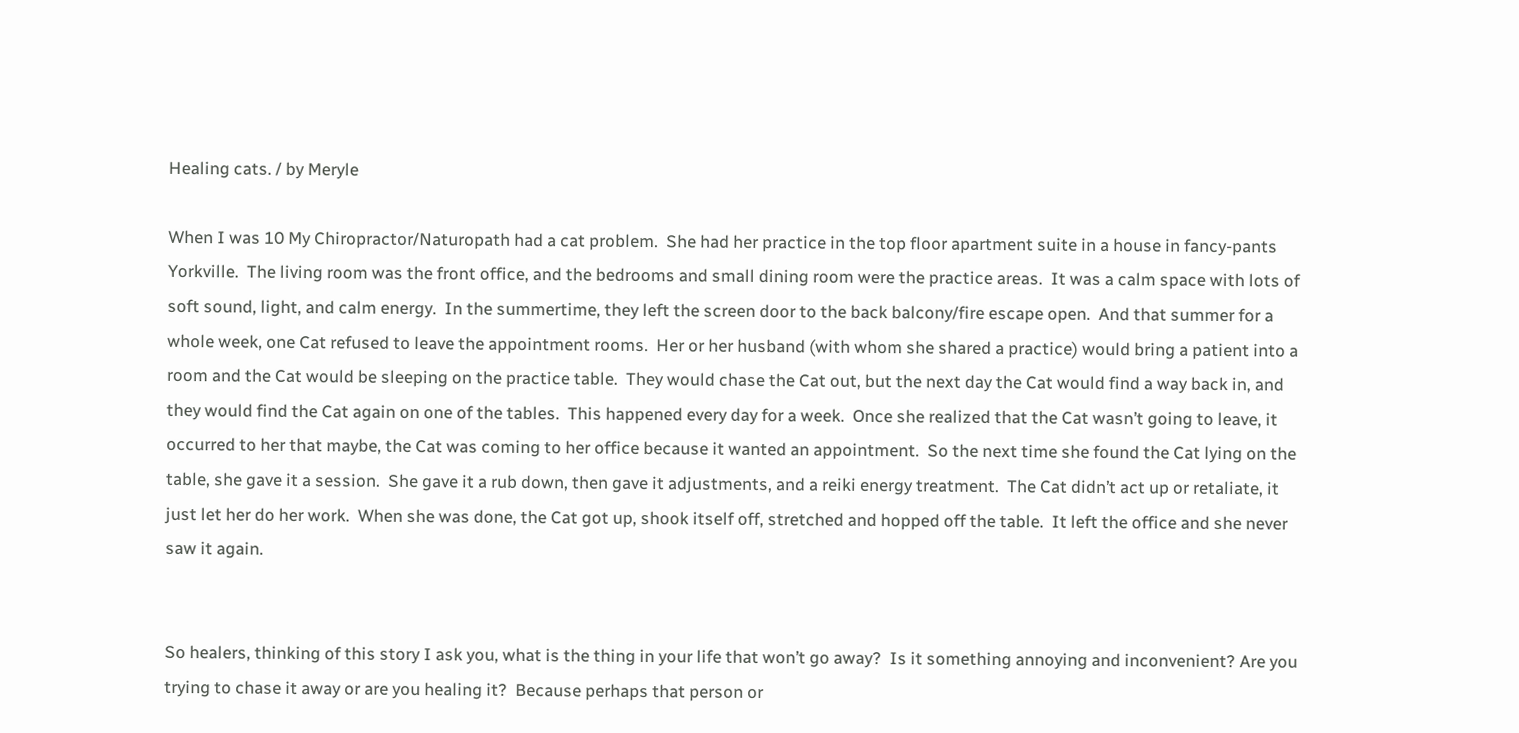Healing cats. / by Meryle

When I was 10 My Chiropractor/Naturopath had a cat problem.  She had her practice in the top floor apartment suite in a house in fancy-pants Yorkville.  The living room was the front office, and the bedrooms and small dining room were the practice areas.  It was a calm space with lots of soft sound, light, and calm energy.  In the summertime, they left the screen door to the back balcony/fire escape open.  And that summer for a whole week, one Cat refused to leave the appointment rooms.  Her or her husband (with whom she shared a practice) would bring a patient into a room and the Cat would be sleeping on the practice table.  They would chase the Cat out, but the next day the Cat would find a way back in, and they would find the Cat again on one of the tables.  This happened every day for a week.  Once she realized that the Cat wasn’t going to leave, it occurred to her that maybe, the Cat was coming to her office because it wanted an appointment.  So the next time she found the Cat lying on the table, she gave it a session.  She gave it a rub down, then gave it adjustments, and a reiki energy treatment.  The Cat didn’t act up or retaliate, it just let her do her work.  When she was done, the Cat got up, shook itself off, stretched and hopped off the table.  It left the office and she never saw it again.


So healers, thinking of this story I ask you, what is the thing in your life that won’t go away?  Is it something annoying and inconvenient? Are you trying to chase it away or are you healing it?  Because perhaps that person or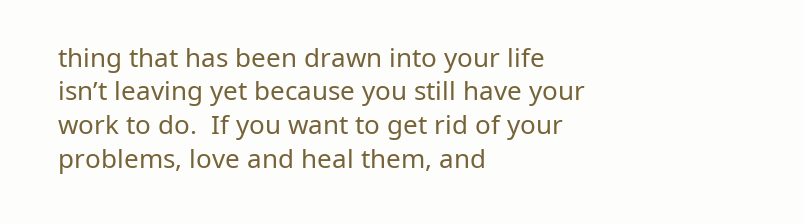thing that has been drawn into your life isn’t leaving yet because you still have your work to do.  If you want to get rid of your problems, love and heal them, and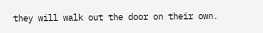they will walk out the door on their own.